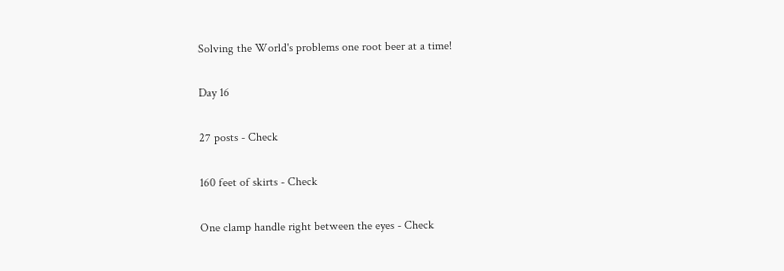Solving the World's problems one root beer at a time!

Day 16

27 posts - Check

160 feet of skirts - Check

One clamp handle right between the eyes - Check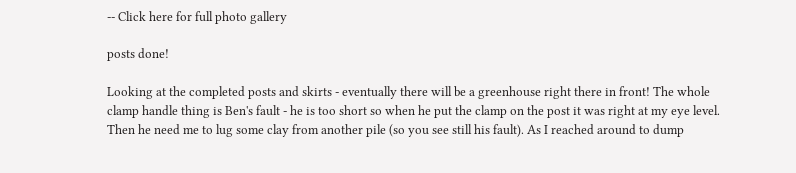-- Click here for full photo gallery

posts done!

Looking at the completed posts and skirts - eventually there will be a greenhouse right there in front! The whole clamp handle thing is Ben's fault - he is too short so when he put the clamp on the post it was right at my eye level. Then he need me to lug some clay from another pile (so you see still his fault). As I reached around to dump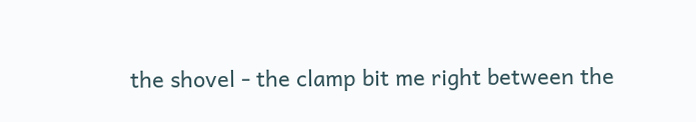the shovel - the clamp bit me right between the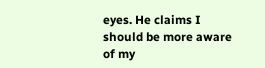eyes. He claims I should be more aware of my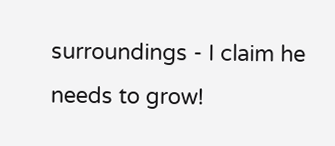surroundings - I claim he needs to grow!